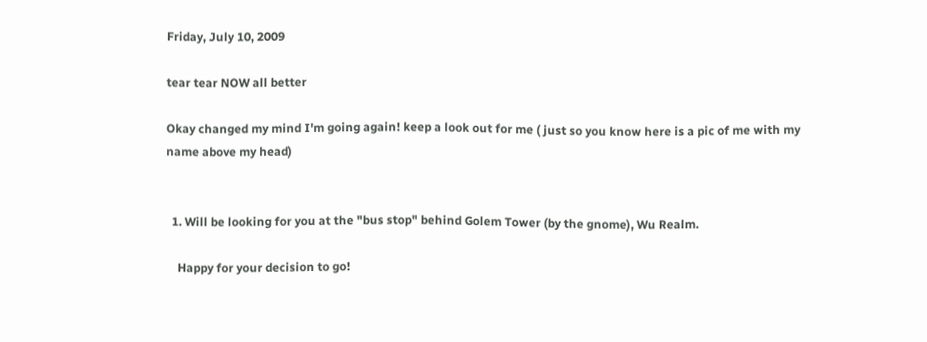Friday, July 10, 2009

tear tear NOW all better

Okay changed my mind I'm going again! keep a look out for me ( just so you know here is a pic of me with my name above my head)


  1. Will be looking for you at the "bus stop" behind Golem Tower (by the gnome), Wu Realm.

    Happy for your decision to go!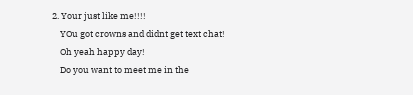2. Your just like me!!!!
    YOu got crowns and didnt get text chat!
    Oh yeah happy day!
    Do you want to meet me in the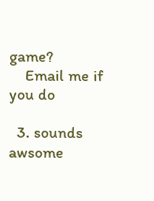game?
    Email me if you do

  3. sounds awsome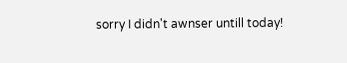sorry I didn't awnser untill today!